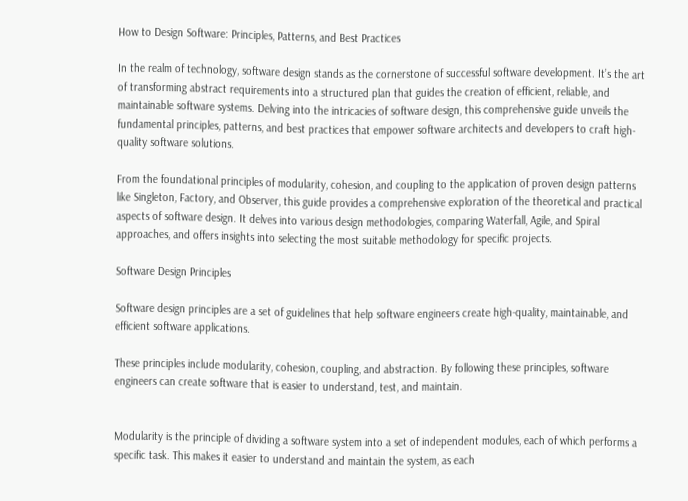How to Design Software: Principles, Patterns, and Best Practices

In the realm of technology, software design stands as the cornerstone of successful software development. It’s the art of transforming abstract requirements into a structured plan that guides the creation of efficient, reliable, and maintainable software systems. Delving into the intricacies of software design, this comprehensive guide unveils the fundamental principles, patterns, and best practices that empower software architects and developers to craft high-quality software solutions.

From the foundational principles of modularity, cohesion, and coupling to the application of proven design patterns like Singleton, Factory, and Observer, this guide provides a comprehensive exploration of the theoretical and practical aspects of software design. It delves into various design methodologies, comparing Waterfall, Agile, and Spiral approaches, and offers insights into selecting the most suitable methodology for specific projects.

Software Design Principles

Software design principles are a set of guidelines that help software engineers create high-quality, maintainable, and efficient software applications.

These principles include modularity, cohesion, coupling, and abstraction. By following these principles, software engineers can create software that is easier to understand, test, and maintain.


Modularity is the principle of dividing a software system into a set of independent modules, each of which performs a specific task. This makes it easier to understand and maintain the system, as each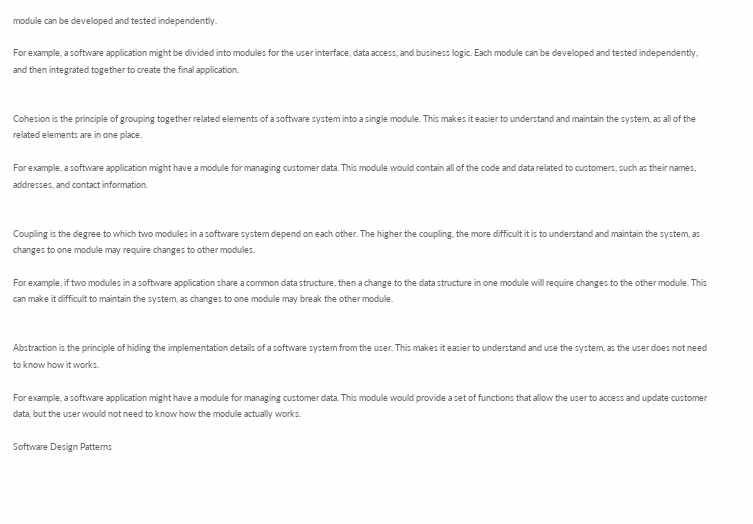module can be developed and tested independently.

For example, a software application might be divided into modules for the user interface, data access, and business logic. Each module can be developed and tested independently, and then integrated together to create the final application.


Cohesion is the principle of grouping together related elements of a software system into a single module. This makes it easier to understand and maintain the system, as all of the related elements are in one place.

For example, a software application might have a module for managing customer data. This module would contain all of the code and data related to customers, such as their names, addresses, and contact information.


Coupling is the degree to which two modules in a software system depend on each other. The higher the coupling, the more difficult it is to understand and maintain the system, as changes to one module may require changes to other modules.

For example, if two modules in a software application share a common data structure, then a change to the data structure in one module will require changes to the other module. This can make it difficult to maintain the system, as changes to one module may break the other module.


Abstraction is the principle of hiding the implementation details of a software system from the user. This makes it easier to understand and use the system, as the user does not need to know how it works.

For example, a software application might have a module for managing customer data. This module would provide a set of functions that allow the user to access and update customer data, but the user would not need to know how the module actually works.

Software Design Patterns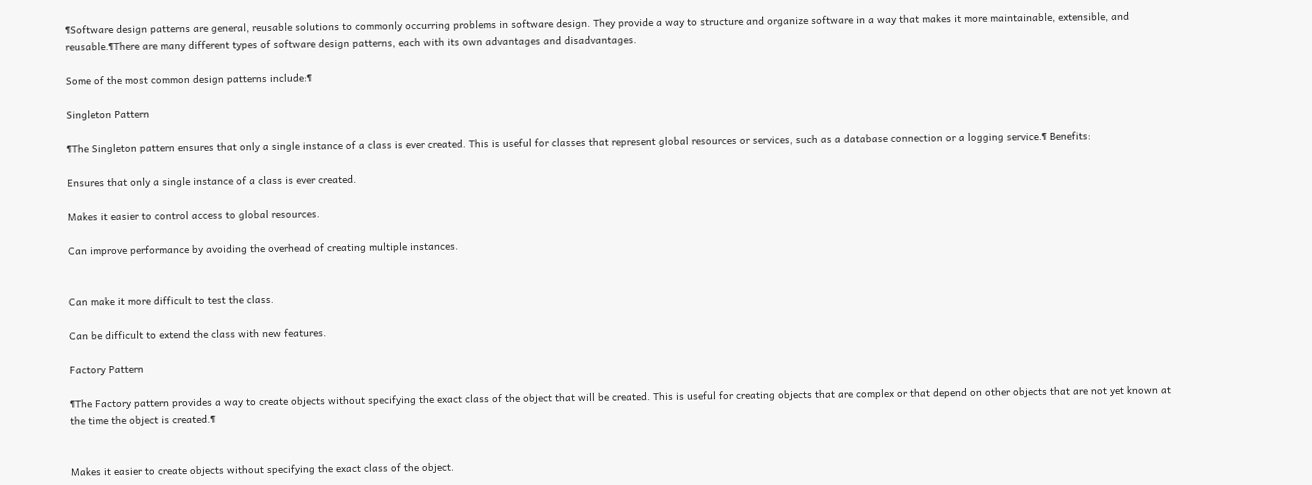¶Software design patterns are general, reusable solutions to commonly occurring problems in software design. They provide a way to structure and organize software in a way that makes it more maintainable, extensible, and reusable.¶There are many different types of software design patterns, each with its own advantages and disadvantages.

Some of the most common design patterns include:¶

Singleton Pattern

¶The Singleton pattern ensures that only a single instance of a class is ever created. This is useful for classes that represent global resources or services, such as a database connection or a logging service.¶ Benefits:

Ensures that only a single instance of a class is ever created.

Makes it easier to control access to global resources.

Can improve performance by avoiding the overhead of creating multiple instances.


Can make it more difficult to test the class.

Can be difficult to extend the class with new features.

Factory Pattern

¶The Factory pattern provides a way to create objects without specifying the exact class of the object that will be created. This is useful for creating objects that are complex or that depend on other objects that are not yet known at the time the object is created.¶


Makes it easier to create objects without specifying the exact class of the object.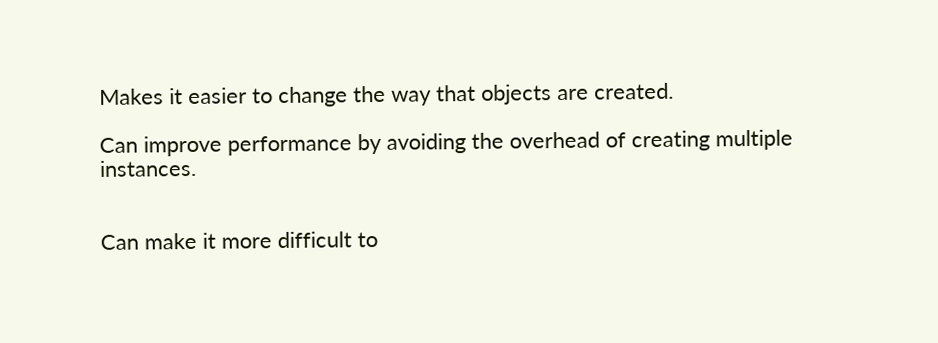Makes it easier to change the way that objects are created.

Can improve performance by avoiding the overhead of creating multiple instances.


Can make it more difficult to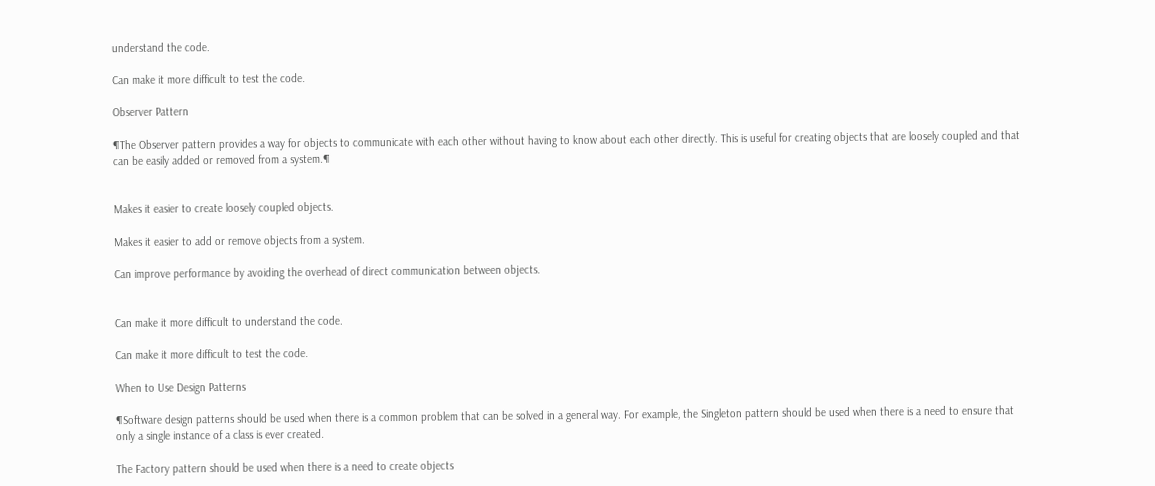understand the code.

Can make it more difficult to test the code.

Observer Pattern

¶The Observer pattern provides a way for objects to communicate with each other without having to know about each other directly. This is useful for creating objects that are loosely coupled and that can be easily added or removed from a system.¶


Makes it easier to create loosely coupled objects.

Makes it easier to add or remove objects from a system.

Can improve performance by avoiding the overhead of direct communication between objects.


Can make it more difficult to understand the code.

Can make it more difficult to test the code.

When to Use Design Patterns

¶Software design patterns should be used when there is a common problem that can be solved in a general way. For example, the Singleton pattern should be used when there is a need to ensure that only a single instance of a class is ever created.

The Factory pattern should be used when there is a need to create objects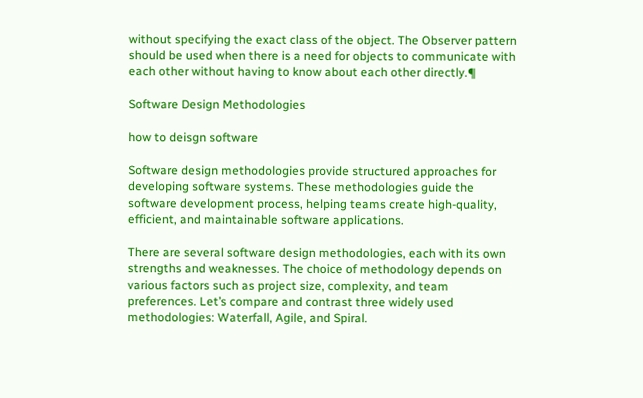without specifying the exact class of the object. The Observer pattern should be used when there is a need for objects to communicate with each other without having to know about each other directly.¶

Software Design Methodologies

how to deisgn software

Software design methodologies provide structured approaches for developing software systems. These methodologies guide the software development process, helping teams create high-quality, efficient, and maintainable software applications.

There are several software design methodologies, each with its own strengths and weaknesses. The choice of methodology depends on various factors such as project size, complexity, and team preferences. Let’s compare and contrast three widely used methodologies: Waterfall, Agile, and Spiral.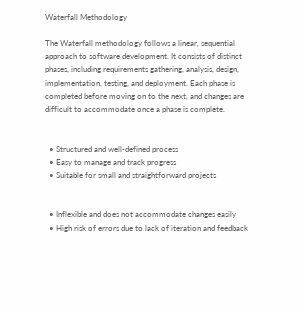Waterfall Methodology

The Waterfall methodology follows a linear, sequential approach to software development. It consists of distinct phases, including requirements gathering, analysis, design, implementation, testing, and deployment. Each phase is completed before moving on to the next, and changes are difficult to accommodate once a phase is complete.


  • Structured and well-defined process
  • Easy to manage and track progress
  • Suitable for small and straightforward projects


  • Inflexible and does not accommodate changes easily
  • High risk of errors due to lack of iteration and feedback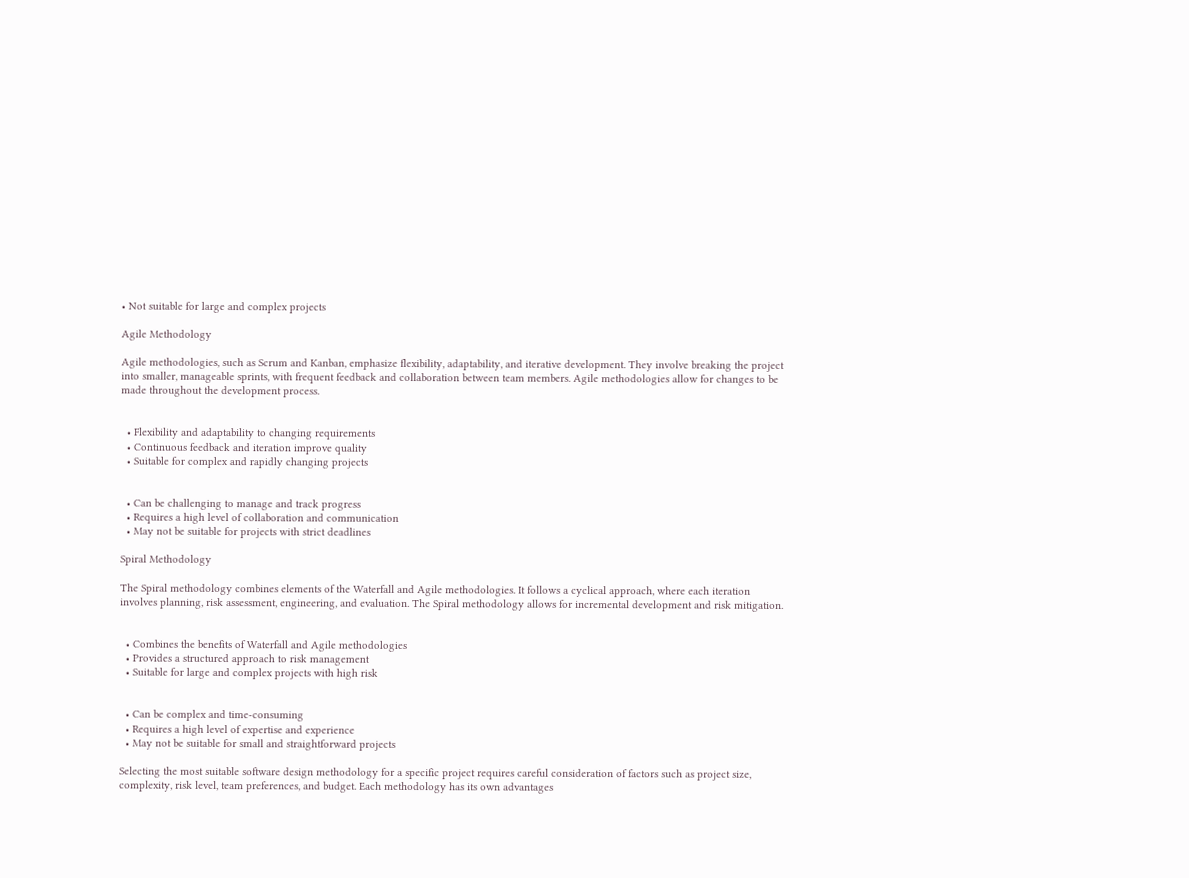• Not suitable for large and complex projects

Agile Methodology

Agile methodologies, such as Scrum and Kanban, emphasize flexibility, adaptability, and iterative development. They involve breaking the project into smaller, manageable sprints, with frequent feedback and collaboration between team members. Agile methodologies allow for changes to be made throughout the development process.


  • Flexibility and adaptability to changing requirements
  • Continuous feedback and iteration improve quality
  • Suitable for complex and rapidly changing projects


  • Can be challenging to manage and track progress
  • Requires a high level of collaboration and communication
  • May not be suitable for projects with strict deadlines

Spiral Methodology

The Spiral methodology combines elements of the Waterfall and Agile methodologies. It follows a cyclical approach, where each iteration involves planning, risk assessment, engineering, and evaluation. The Spiral methodology allows for incremental development and risk mitigation.


  • Combines the benefits of Waterfall and Agile methodologies
  • Provides a structured approach to risk management
  • Suitable for large and complex projects with high risk


  • Can be complex and time-consuming
  • Requires a high level of expertise and experience
  • May not be suitable for small and straightforward projects

Selecting the most suitable software design methodology for a specific project requires careful consideration of factors such as project size, complexity, risk level, team preferences, and budget. Each methodology has its own advantages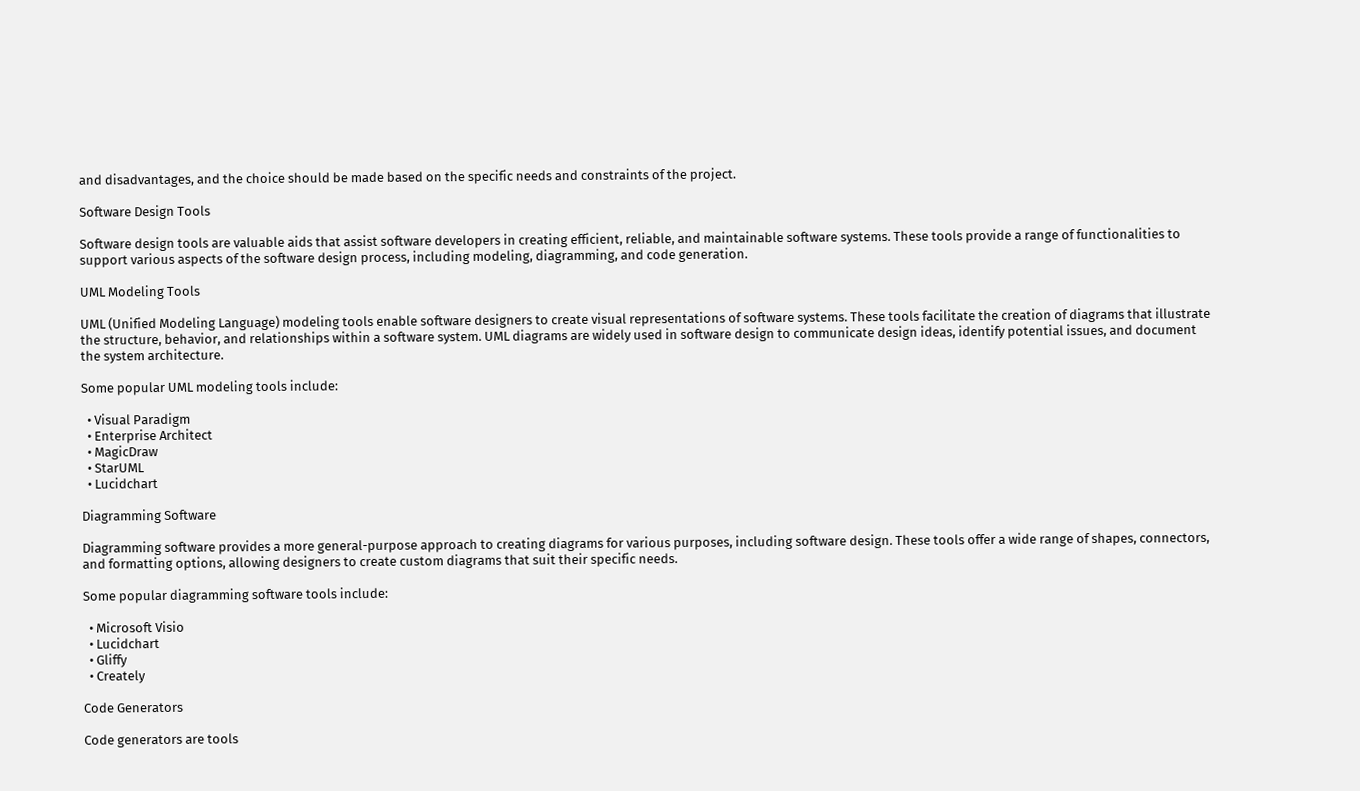and disadvantages, and the choice should be made based on the specific needs and constraints of the project.

Software Design Tools

Software design tools are valuable aids that assist software developers in creating efficient, reliable, and maintainable software systems. These tools provide a range of functionalities to support various aspects of the software design process, including modeling, diagramming, and code generation.

UML Modeling Tools

UML (Unified Modeling Language) modeling tools enable software designers to create visual representations of software systems. These tools facilitate the creation of diagrams that illustrate the structure, behavior, and relationships within a software system. UML diagrams are widely used in software design to communicate design ideas, identify potential issues, and document the system architecture.

Some popular UML modeling tools include:

  • Visual Paradigm
  • Enterprise Architect
  • MagicDraw
  • StarUML
  • Lucidchart

Diagramming Software

Diagramming software provides a more general-purpose approach to creating diagrams for various purposes, including software design. These tools offer a wide range of shapes, connectors, and formatting options, allowing designers to create custom diagrams that suit their specific needs.

Some popular diagramming software tools include:

  • Microsoft Visio
  • Lucidchart
  • Gliffy
  • Creately

Code Generators

Code generators are tools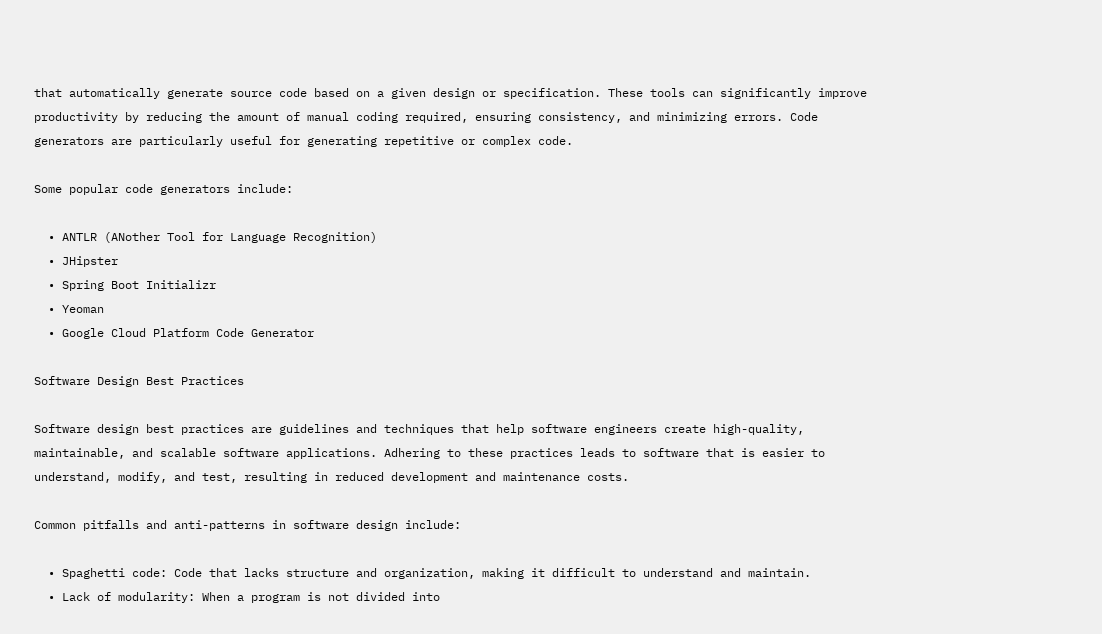that automatically generate source code based on a given design or specification. These tools can significantly improve productivity by reducing the amount of manual coding required, ensuring consistency, and minimizing errors. Code generators are particularly useful for generating repetitive or complex code.

Some popular code generators include:

  • ANTLR (ANother Tool for Language Recognition)
  • JHipster
  • Spring Boot Initializr
  • Yeoman
  • Google Cloud Platform Code Generator

Software Design Best Practices

Software design best practices are guidelines and techniques that help software engineers create high-quality, maintainable, and scalable software applications. Adhering to these practices leads to software that is easier to understand, modify, and test, resulting in reduced development and maintenance costs.

Common pitfalls and anti-patterns in software design include:

  • Spaghetti code: Code that lacks structure and organization, making it difficult to understand and maintain.
  • Lack of modularity: When a program is not divided into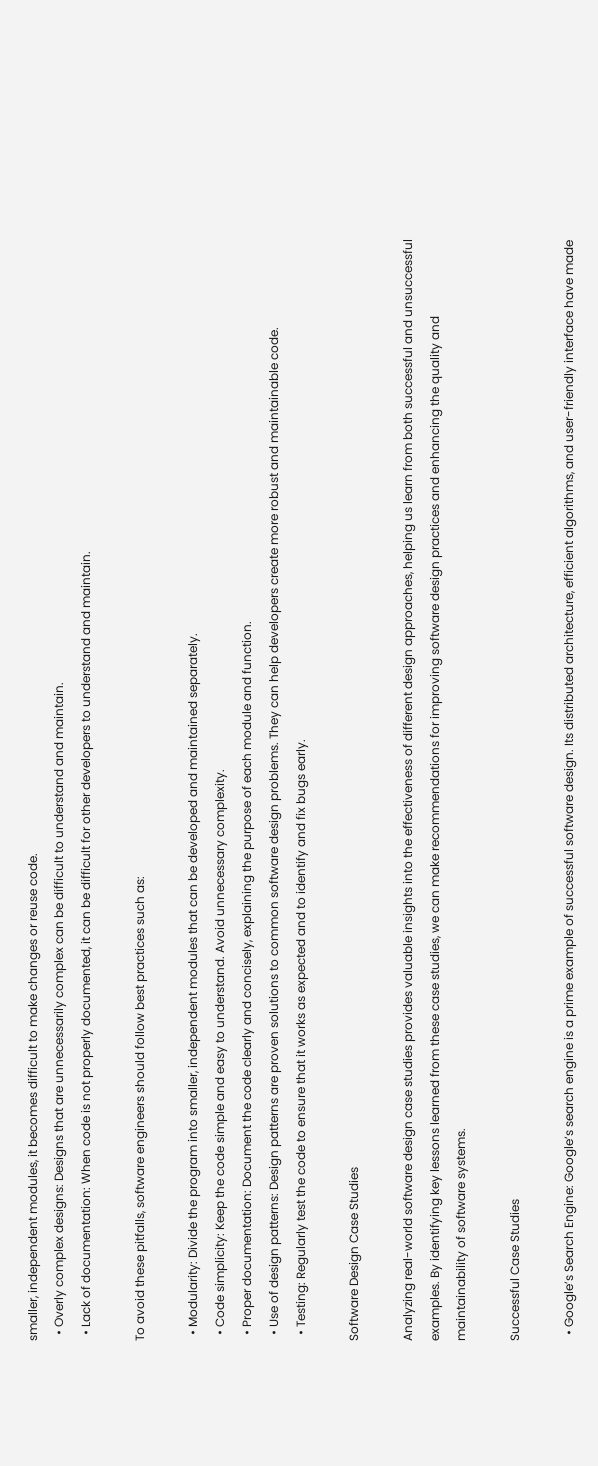smaller, independent modules, it becomes difficult to make changes or reuse code.
  • Overly complex designs: Designs that are unnecessarily complex can be difficult to understand and maintain.
  • Lack of documentation: When code is not properly documented, it can be difficult for other developers to understand and maintain.

To avoid these pitfalls, software engineers should follow best practices such as:

  • Modularity: Divide the program into smaller, independent modules that can be developed and maintained separately.
  • Code simplicity: Keep the code simple and easy to understand. Avoid unnecessary complexity.
  • Proper documentation: Document the code clearly and concisely, explaining the purpose of each module and function.
  • Use of design patterns: Design patterns are proven solutions to common software design problems. They can help developers create more robust and maintainable code.
  • Testing: Regularly test the code to ensure that it works as expected and to identify and fix bugs early.

Software Design Case Studies

Analyzing real-world software design case studies provides valuable insights into the effectiveness of different design approaches, helping us learn from both successful and unsuccessful examples. By identifying key lessons learned from these case studies, we can make recommendations for improving software design practices and enhancing the quality and maintainability of software systems.

Successful Case Studies

  • Google’s Search Engine: Google’s search engine is a prime example of successful software design. Its distributed architecture, efficient algorithms, and user-friendly interface have made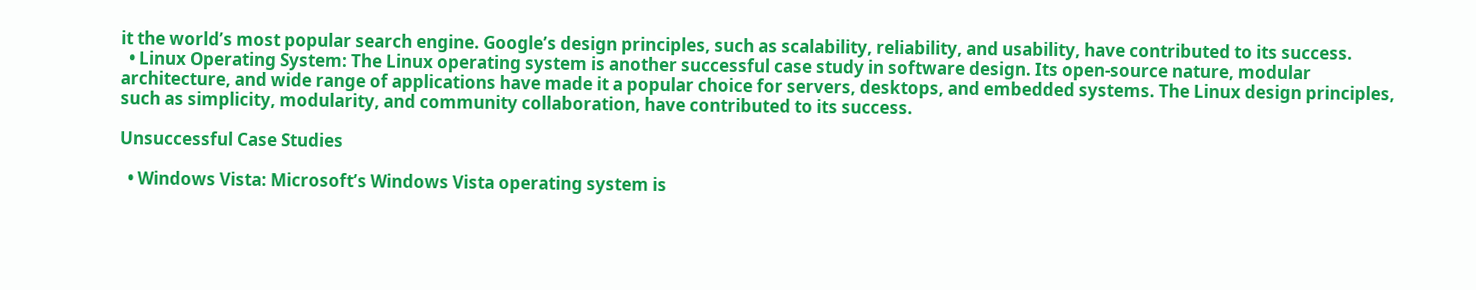it the world’s most popular search engine. Google’s design principles, such as scalability, reliability, and usability, have contributed to its success.
  • Linux Operating System: The Linux operating system is another successful case study in software design. Its open-source nature, modular architecture, and wide range of applications have made it a popular choice for servers, desktops, and embedded systems. The Linux design principles, such as simplicity, modularity, and community collaboration, have contributed to its success.

Unsuccessful Case Studies

  • Windows Vista: Microsoft’s Windows Vista operating system is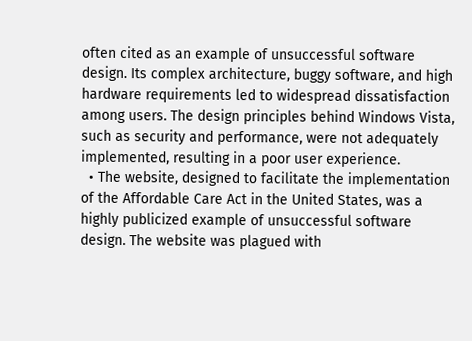often cited as an example of unsuccessful software design. Its complex architecture, buggy software, and high hardware requirements led to widespread dissatisfaction among users. The design principles behind Windows Vista, such as security and performance, were not adequately implemented, resulting in a poor user experience.
  • The website, designed to facilitate the implementation of the Affordable Care Act in the United States, was a highly publicized example of unsuccessful software design. The website was plagued with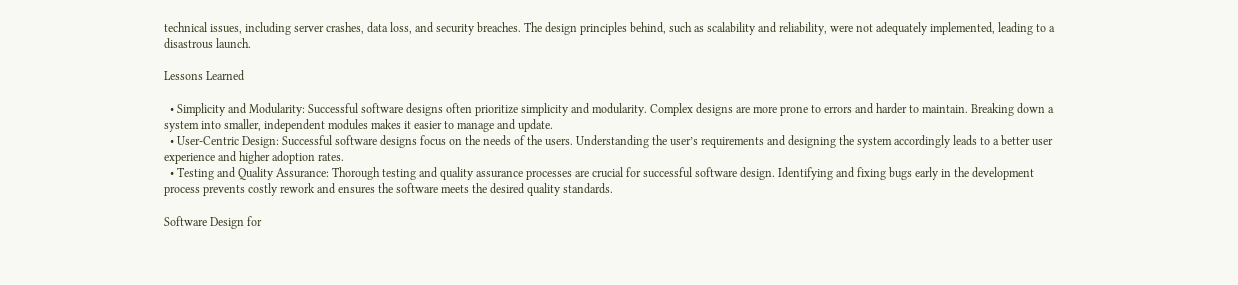technical issues, including server crashes, data loss, and security breaches. The design principles behind, such as scalability and reliability, were not adequately implemented, leading to a disastrous launch.

Lessons Learned

  • Simplicity and Modularity: Successful software designs often prioritize simplicity and modularity. Complex designs are more prone to errors and harder to maintain. Breaking down a system into smaller, independent modules makes it easier to manage and update.
  • User-Centric Design: Successful software designs focus on the needs of the users. Understanding the user’s requirements and designing the system accordingly leads to a better user experience and higher adoption rates.
  • Testing and Quality Assurance: Thorough testing and quality assurance processes are crucial for successful software design. Identifying and fixing bugs early in the development process prevents costly rework and ensures the software meets the desired quality standards.

Software Design for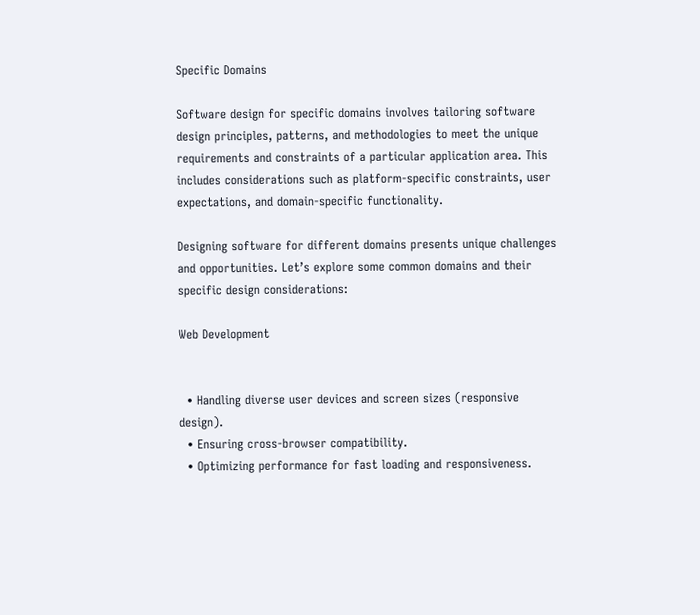Specific Domains

Software design for specific domains involves tailoring software design principles, patterns, and methodologies to meet the unique requirements and constraints of a particular application area. This includes considerations such as platform-specific constraints, user expectations, and domain-specific functionality.

Designing software for different domains presents unique challenges and opportunities. Let’s explore some common domains and their specific design considerations:

Web Development


  • Handling diverse user devices and screen sizes (responsive design).
  • Ensuring cross-browser compatibility.
  • Optimizing performance for fast loading and responsiveness.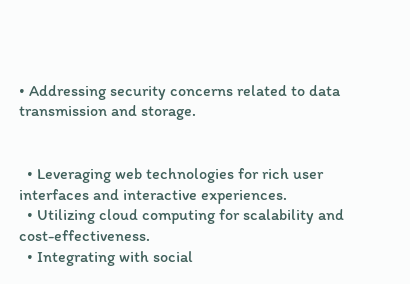• Addressing security concerns related to data transmission and storage.


  • Leveraging web technologies for rich user interfaces and interactive experiences.
  • Utilizing cloud computing for scalability and cost-effectiveness.
  • Integrating with social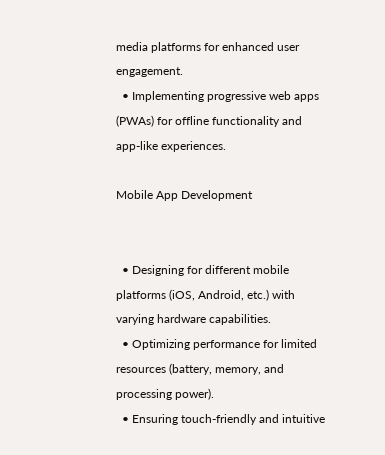media platforms for enhanced user engagement.
  • Implementing progressive web apps (PWAs) for offline functionality and app-like experiences.

Mobile App Development


  • Designing for different mobile platforms (iOS, Android, etc.) with varying hardware capabilities.
  • Optimizing performance for limited resources (battery, memory, and processing power).
  • Ensuring touch-friendly and intuitive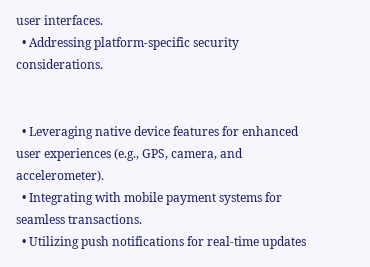user interfaces.
  • Addressing platform-specific security considerations.


  • Leveraging native device features for enhanced user experiences (e.g., GPS, camera, and accelerometer).
  • Integrating with mobile payment systems for seamless transactions.
  • Utilizing push notifications for real-time updates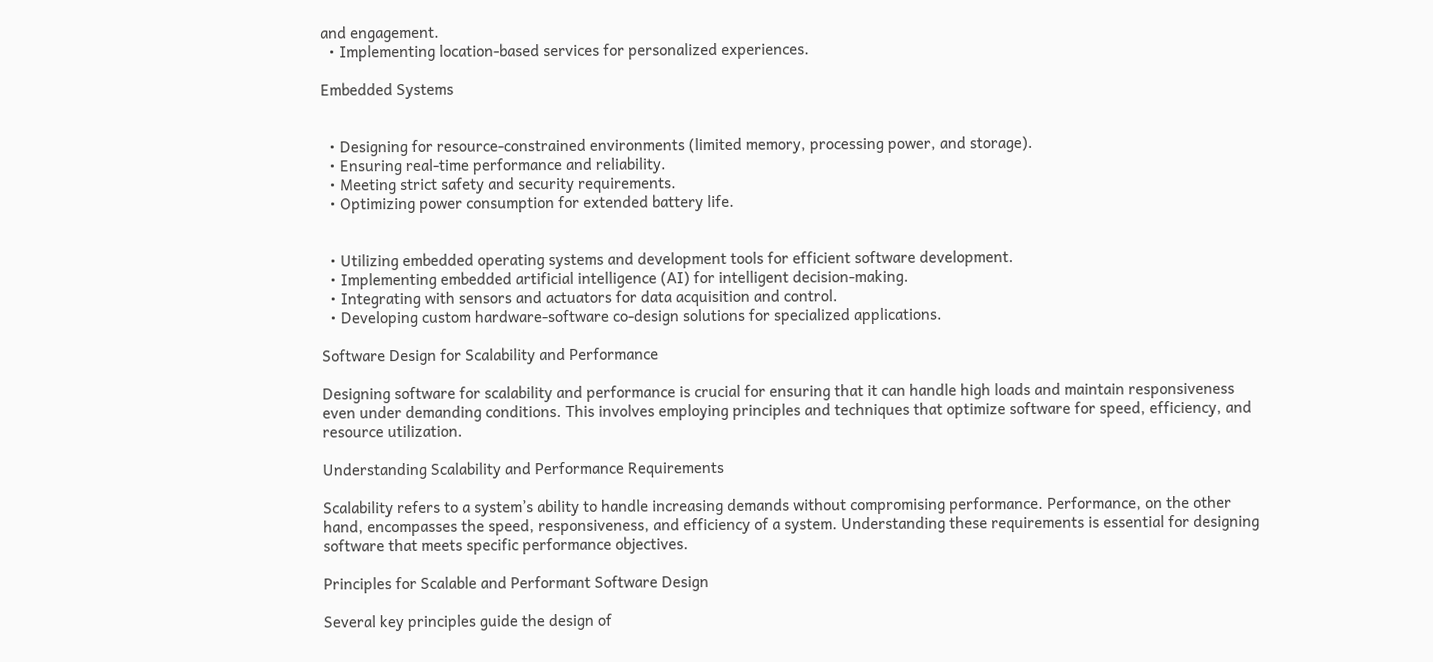and engagement.
  • Implementing location-based services for personalized experiences.

Embedded Systems


  • Designing for resource-constrained environments (limited memory, processing power, and storage).
  • Ensuring real-time performance and reliability.
  • Meeting strict safety and security requirements.
  • Optimizing power consumption for extended battery life.


  • Utilizing embedded operating systems and development tools for efficient software development.
  • Implementing embedded artificial intelligence (AI) for intelligent decision-making.
  • Integrating with sensors and actuators for data acquisition and control.
  • Developing custom hardware-software co-design solutions for specialized applications.

Software Design for Scalability and Performance

Designing software for scalability and performance is crucial for ensuring that it can handle high loads and maintain responsiveness even under demanding conditions. This involves employing principles and techniques that optimize software for speed, efficiency, and resource utilization.

Understanding Scalability and Performance Requirements

Scalability refers to a system’s ability to handle increasing demands without compromising performance. Performance, on the other hand, encompasses the speed, responsiveness, and efficiency of a system. Understanding these requirements is essential for designing software that meets specific performance objectives.

Principles for Scalable and Performant Software Design

Several key principles guide the design of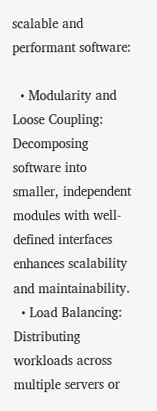scalable and performant software:

  • Modularity and Loose Coupling: Decomposing software into smaller, independent modules with well-defined interfaces enhances scalability and maintainability.
  • Load Balancing: Distributing workloads across multiple servers or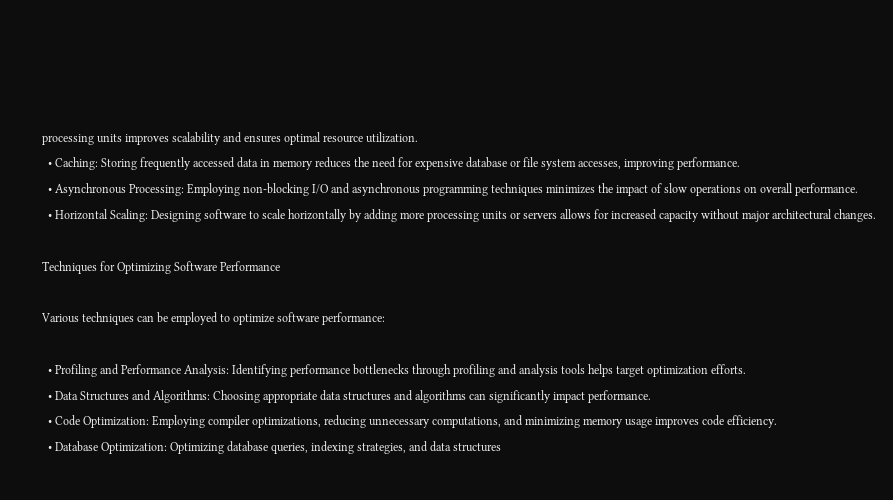processing units improves scalability and ensures optimal resource utilization.
  • Caching: Storing frequently accessed data in memory reduces the need for expensive database or file system accesses, improving performance.
  • Asynchronous Processing: Employing non-blocking I/O and asynchronous programming techniques minimizes the impact of slow operations on overall performance.
  • Horizontal Scaling: Designing software to scale horizontally by adding more processing units or servers allows for increased capacity without major architectural changes.

Techniques for Optimizing Software Performance

Various techniques can be employed to optimize software performance:

  • Profiling and Performance Analysis: Identifying performance bottlenecks through profiling and analysis tools helps target optimization efforts.
  • Data Structures and Algorithms: Choosing appropriate data structures and algorithms can significantly impact performance.
  • Code Optimization: Employing compiler optimizations, reducing unnecessary computations, and minimizing memory usage improves code efficiency.
  • Database Optimization: Optimizing database queries, indexing strategies, and data structures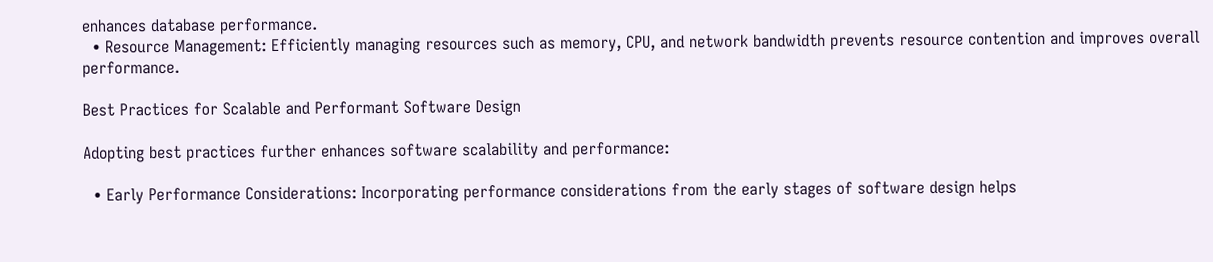enhances database performance.
  • Resource Management: Efficiently managing resources such as memory, CPU, and network bandwidth prevents resource contention and improves overall performance.

Best Practices for Scalable and Performant Software Design

Adopting best practices further enhances software scalability and performance:

  • Early Performance Considerations: Incorporating performance considerations from the early stages of software design helps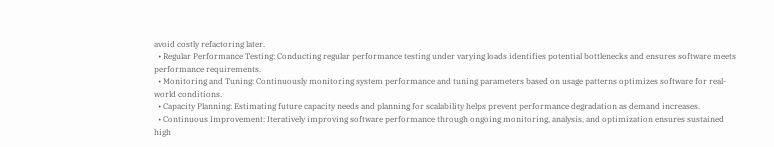avoid costly refactoring later.
  • Regular Performance Testing: Conducting regular performance testing under varying loads identifies potential bottlenecks and ensures software meets performance requirements.
  • Monitoring and Tuning: Continuously monitoring system performance and tuning parameters based on usage patterns optimizes software for real-world conditions.
  • Capacity Planning: Estimating future capacity needs and planning for scalability helps prevent performance degradation as demand increases.
  • Continuous Improvement: Iteratively improving software performance through ongoing monitoring, analysis, and optimization ensures sustained high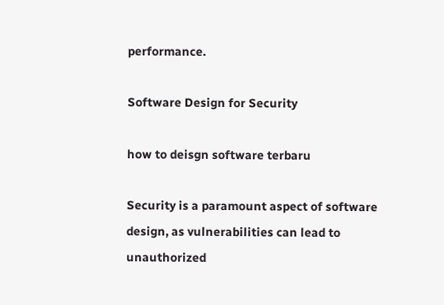performance.

Software Design for Security

how to deisgn software terbaru

Security is a paramount aspect of software design, as vulnerabilities can lead to unauthorized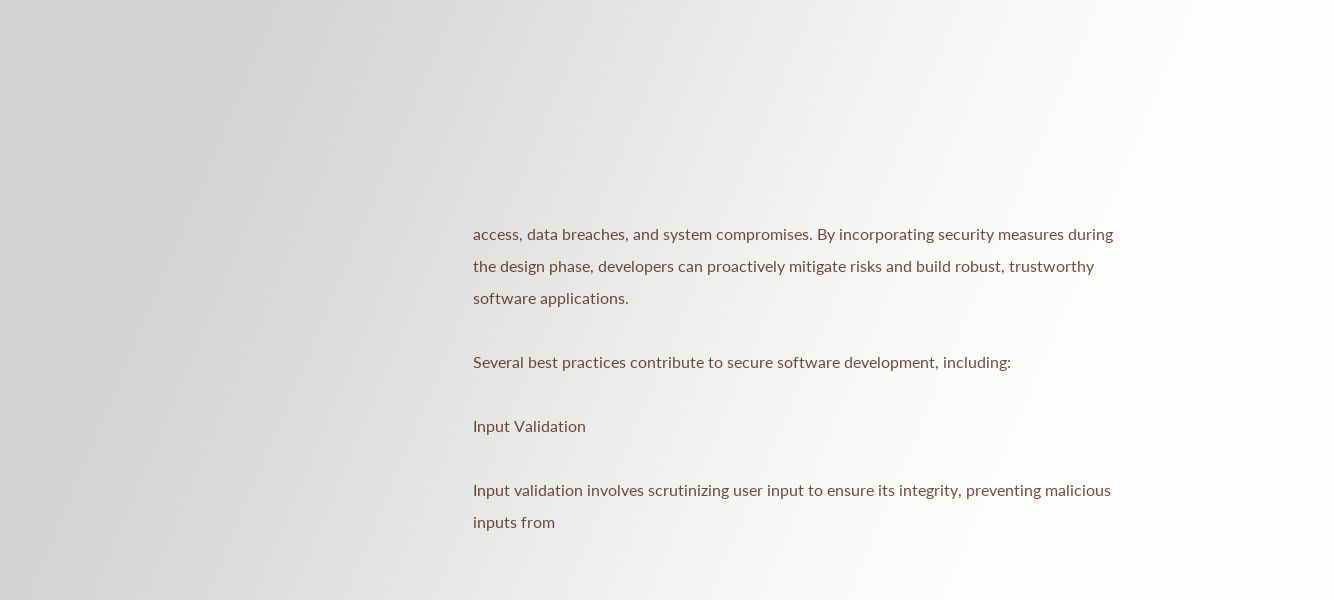access, data breaches, and system compromises. By incorporating security measures during the design phase, developers can proactively mitigate risks and build robust, trustworthy software applications.

Several best practices contribute to secure software development, including:

Input Validation

Input validation involves scrutinizing user input to ensure its integrity, preventing malicious inputs from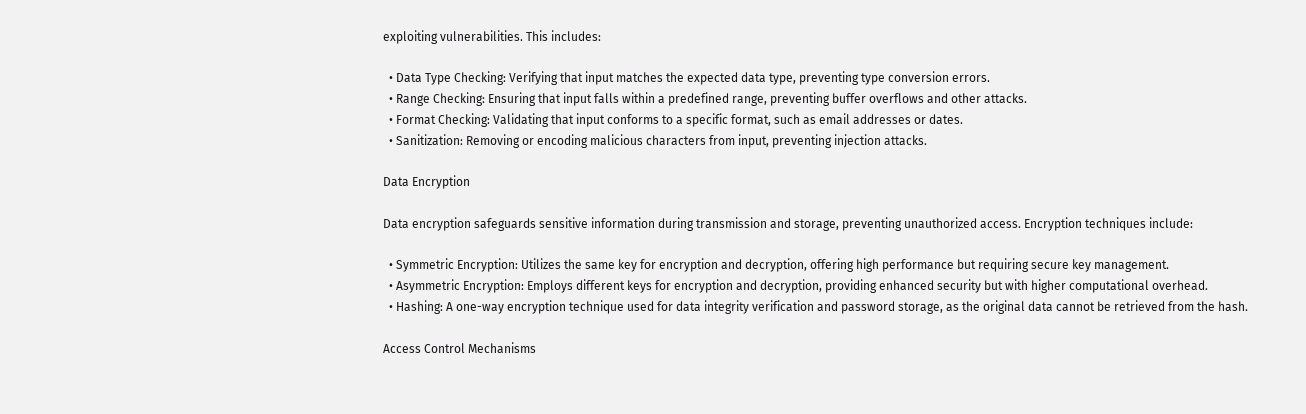exploiting vulnerabilities. This includes:

  • Data Type Checking: Verifying that input matches the expected data type, preventing type conversion errors.
  • Range Checking: Ensuring that input falls within a predefined range, preventing buffer overflows and other attacks.
  • Format Checking: Validating that input conforms to a specific format, such as email addresses or dates.
  • Sanitization: Removing or encoding malicious characters from input, preventing injection attacks.

Data Encryption

Data encryption safeguards sensitive information during transmission and storage, preventing unauthorized access. Encryption techniques include:

  • Symmetric Encryption: Utilizes the same key for encryption and decryption, offering high performance but requiring secure key management.
  • Asymmetric Encryption: Employs different keys for encryption and decryption, providing enhanced security but with higher computational overhead.
  • Hashing: A one-way encryption technique used for data integrity verification and password storage, as the original data cannot be retrieved from the hash.

Access Control Mechanisms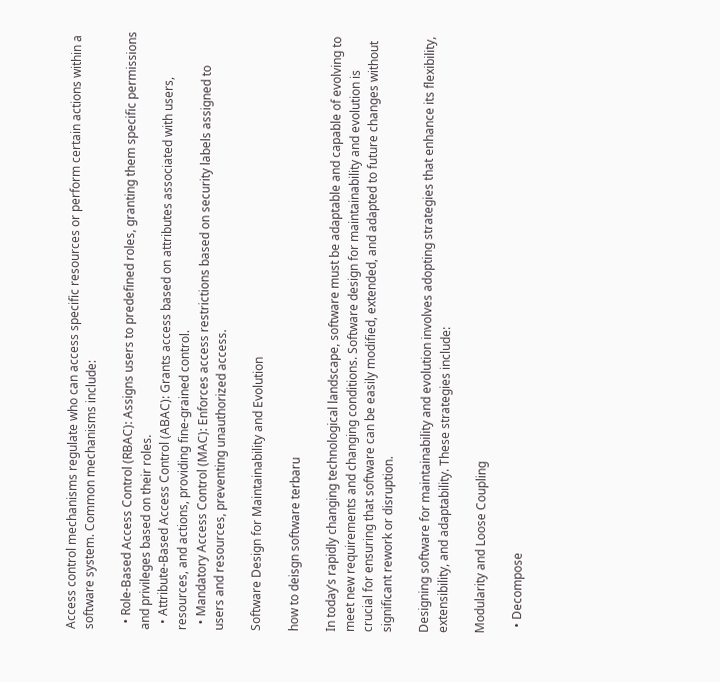Access control mechanisms regulate who can access specific resources or perform certain actions within a software system. Common mechanisms include:

  • Role-Based Access Control (RBAC): Assigns users to predefined roles, granting them specific permissions and privileges based on their roles.
  • Attribute-Based Access Control (ABAC): Grants access based on attributes associated with users, resources, and actions, providing fine-grained control.
  • Mandatory Access Control (MAC): Enforces access restrictions based on security labels assigned to users and resources, preventing unauthorized access.

Software Design for Maintainability and Evolution

how to deisgn software terbaru

In today’s rapidly changing technological landscape, software must be adaptable and capable of evolving to meet new requirements and changing conditions. Software design for maintainability and evolution is crucial for ensuring that software can be easily modified, extended, and adapted to future changes without significant rework or disruption.

Designing software for maintainability and evolution involves adopting strategies that enhance its flexibility, extensibility, and adaptability. These strategies include:

Modularity and Loose Coupling

  • Decompose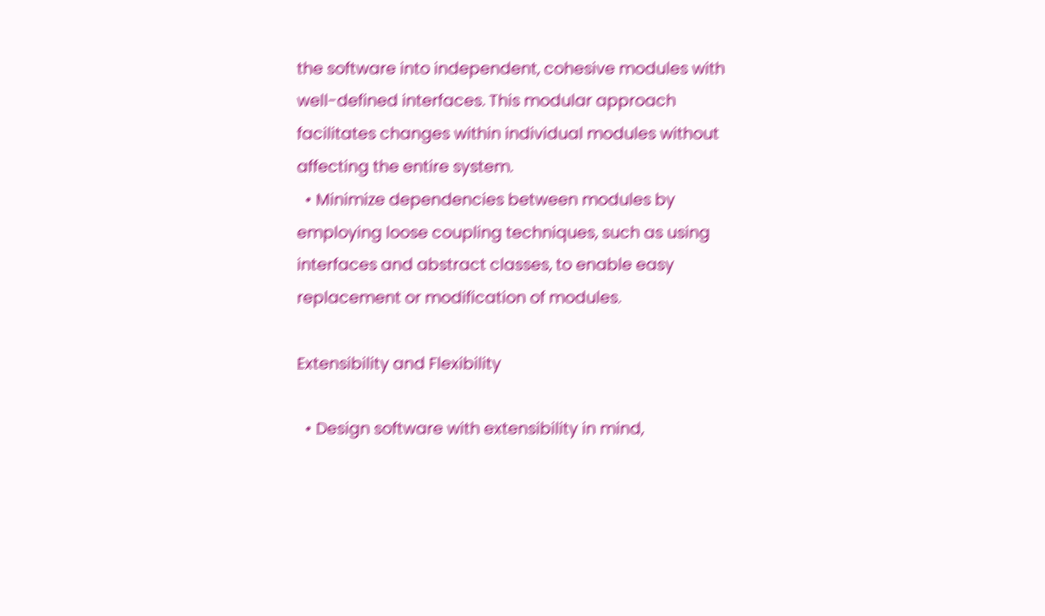the software into independent, cohesive modules with well-defined interfaces. This modular approach facilitates changes within individual modules without affecting the entire system.
  • Minimize dependencies between modules by employing loose coupling techniques, such as using interfaces and abstract classes, to enable easy replacement or modification of modules.

Extensibility and Flexibility

  • Design software with extensibility in mind,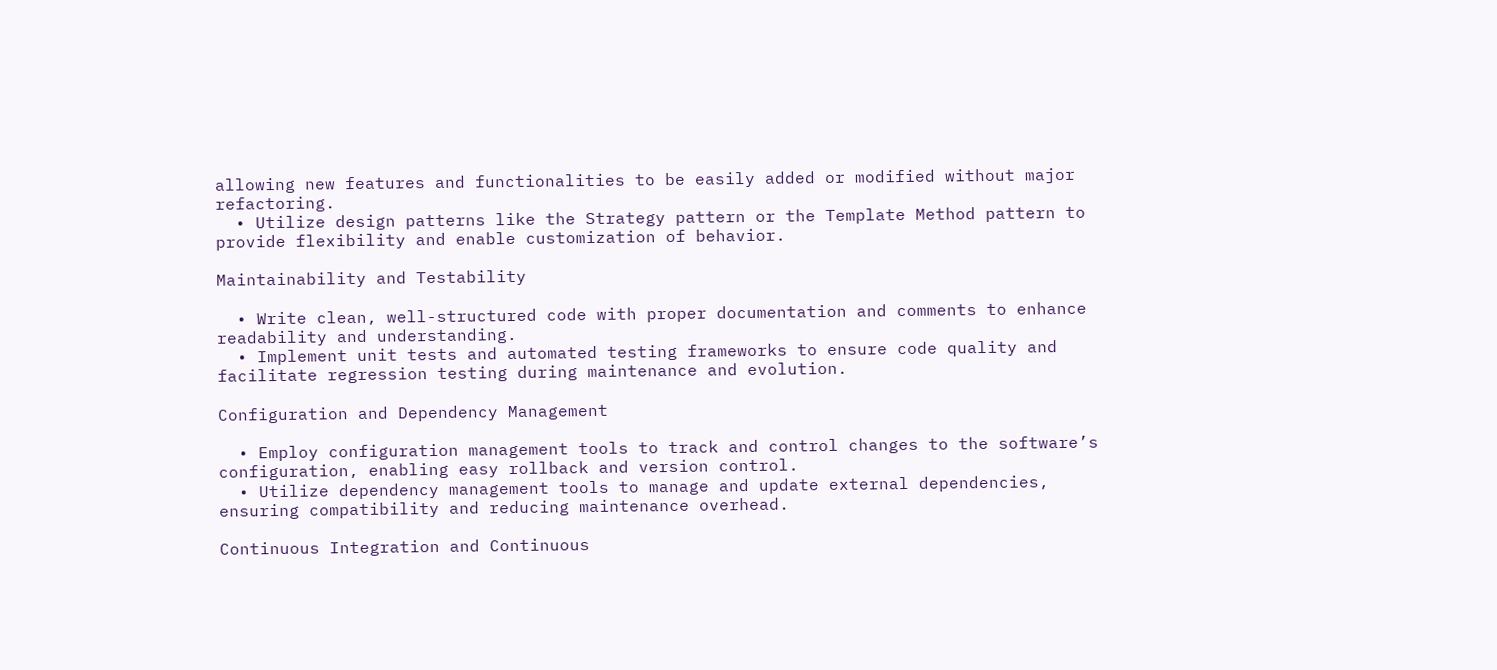allowing new features and functionalities to be easily added or modified without major refactoring.
  • Utilize design patterns like the Strategy pattern or the Template Method pattern to provide flexibility and enable customization of behavior.

Maintainability and Testability

  • Write clean, well-structured code with proper documentation and comments to enhance readability and understanding.
  • Implement unit tests and automated testing frameworks to ensure code quality and facilitate regression testing during maintenance and evolution.

Configuration and Dependency Management

  • Employ configuration management tools to track and control changes to the software’s configuration, enabling easy rollback and version control.
  • Utilize dependency management tools to manage and update external dependencies, ensuring compatibility and reducing maintenance overhead.

Continuous Integration and Continuous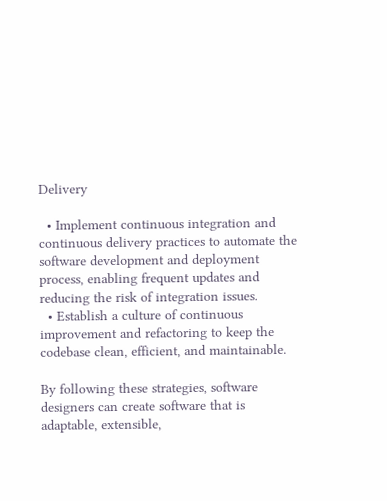Delivery

  • Implement continuous integration and continuous delivery practices to automate the software development and deployment process, enabling frequent updates and reducing the risk of integration issues.
  • Establish a culture of continuous improvement and refactoring to keep the codebase clean, efficient, and maintainable.

By following these strategies, software designers can create software that is adaptable, extensible,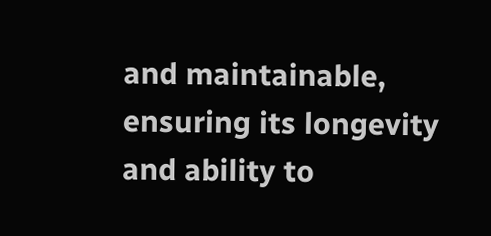and maintainable, ensuring its longevity and ability to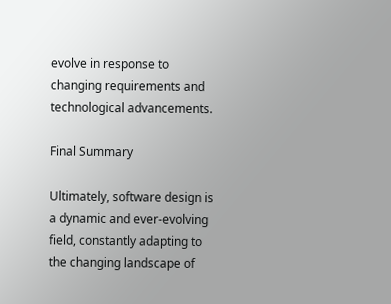evolve in response to changing requirements and technological advancements.

Final Summary

Ultimately, software design is a dynamic and ever-evolving field, constantly adapting to the changing landscape of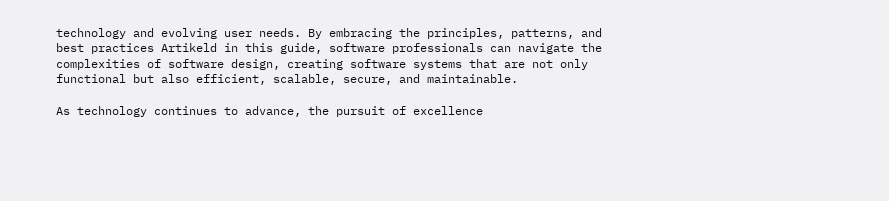technology and evolving user needs. By embracing the principles, patterns, and best practices Artikeld in this guide, software professionals can navigate the complexities of software design, creating software systems that are not only functional but also efficient, scalable, secure, and maintainable.

As technology continues to advance, the pursuit of excellence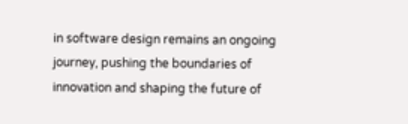in software design remains an ongoing journey, pushing the boundaries of innovation and shaping the future of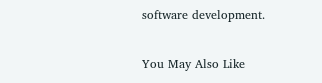software development.

You May Also Like